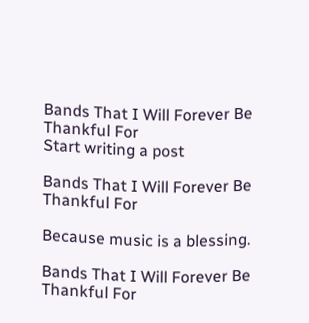Bands That I Will Forever Be Thankful For
Start writing a post

Bands That I Will Forever Be Thankful For

Because music is a blessing.

Bands That I Will Forever Be Thankful For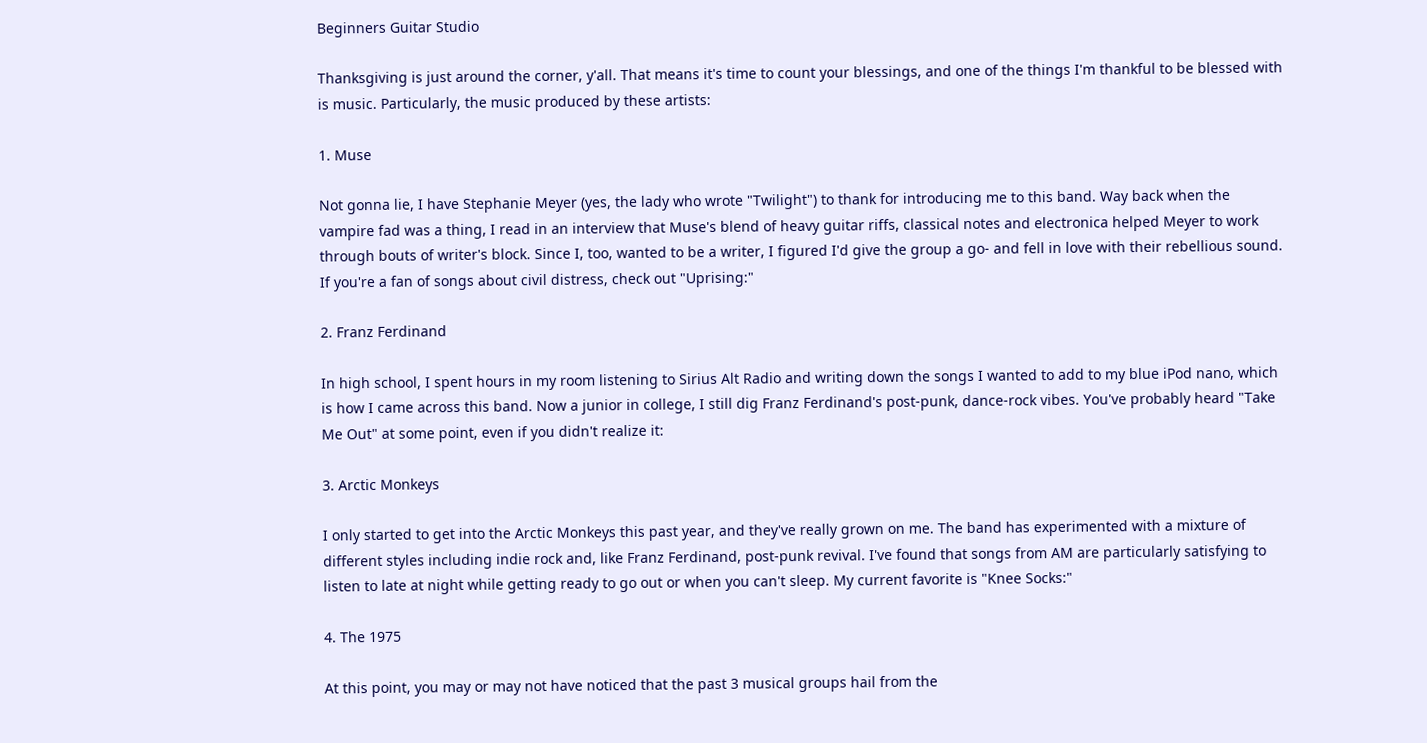Beginners Guitar Studio

Thanksgiving is just around the corner, y'all. That means it's time to count your blessings, and one of the things I'm thankful to be blessed with is music. Particularly, the music produced by these artists:

1. Muse

Not gonna lie, I have Stephanie Meyer (yes, the lady who wrote "Twilight") to thank for introducing me to this band. Way back when the vampire fad was a thing, I read in an interview that Muse's blend of heavy guitar riffs, classical notes and electronica helped Meyer to work through bouts of writer's block. Since I, too, wanted to be a writer, I figured I'd give the group a go- and fell in love with their rebellious sound. If you're a fan of songs about civil distress, check out "Uprising:"

2. Franz Ferdinand

In high school, I spent hours in my room listening to Sirius Alt Radio and writing down the songs I wanted to add to my blue iPod nano, which is how I came across this band. Now a junior in college, I still dig Franz Ferdinand's post-punk, dance-rock vibes. You've probably heard "Take Me Out" at some point, even if you didn't realize it:

3. Arctic Monkeys

I only started to get into the Arctic Monkeys this past year, and they've really grown on me. The band has experimented with a mixture of different styles including indie rock and, like Franz Ferdinand, post-punk revival. I've found that songs from AM are particularly satisfying to listen to late at night while getting ready to go out or when you can't sleep. My current favorite is "Knee Socks:"

4. The 1975

At this point, you may or may not have noticed that the past 3 musical groups hail from the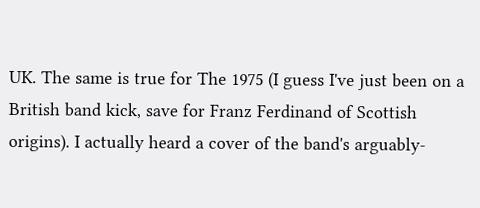UK. The same is true for The 1975 (I guess I've just been on a British band kick, save for Franz Ferdinand of Scottish origins). I actually heard a cover of the band's arguably-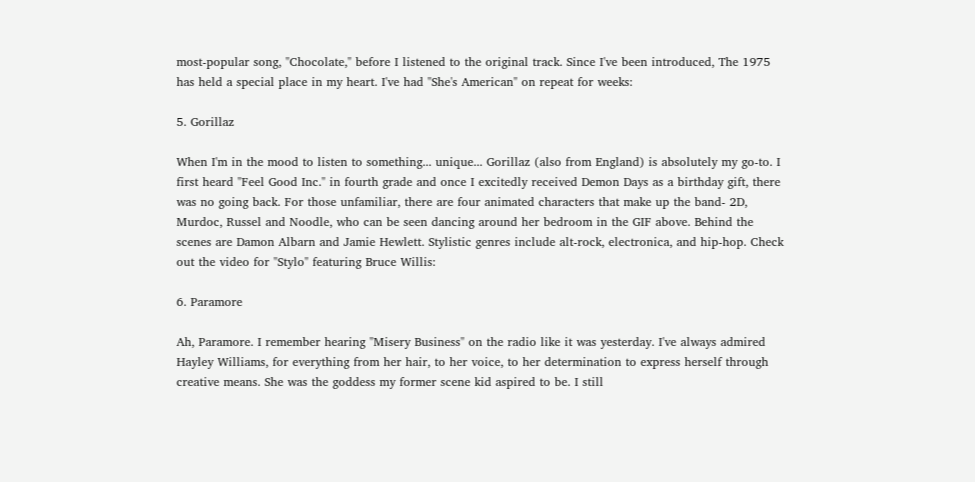most-popular song, "Chocolate," before I listened to the original track. Since I've been introduced, The 1975 has held a special place in my heart. I've had "She's American" on repeat for weeks:

5. Gorillaz

When I'm in the mood to listen to something... unique... Gorillaz (also from England) is absolutely my go-to. I first heard "Feel Good Inc." in fourth grade and once I excitedly received Demon Days as a birthday gift, there was no going back. For those unfamiliar, there are four animated characters that make up the band- 2D, Murdoc, Russel and Noodle, who can be seen dancing around her bedroom in the GIF above. Behind the scenes are Damon Albarn and Jamie Hewlett. Stylistic genres include alt-rock, electronica, and hip-hop. Check out the video for "Stylo" featuring Bruce Willis:

6. Paramore

Ah, Paramore. I remember hearing "Misery Business" on the radio like it was yesterday. I've always admired Hayley Williams, for everything from her hair, to her voice, to her determination to express herself through creative means. She was the goddess my former scene kid aspired to be. I still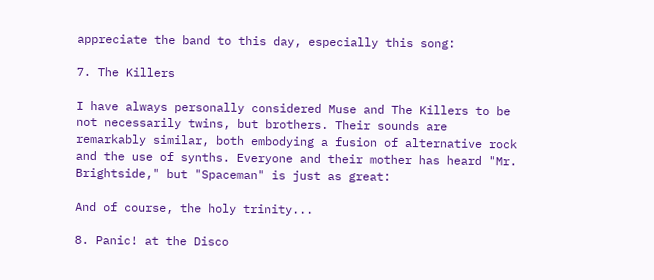appreciate the band to this day, especially this song:

7. The Killers

I have always personally considered Muse and The Killers to be not necessarily twins, but brothers. Their sounds are remarkably similar, both embodying a fusion of alternative rock and the use of synths. Everyone and their mother has heard "Mr. Brightside," but "Spaceman" is just as great:

And of course, the holy trinity...

8. Panic! at the Disco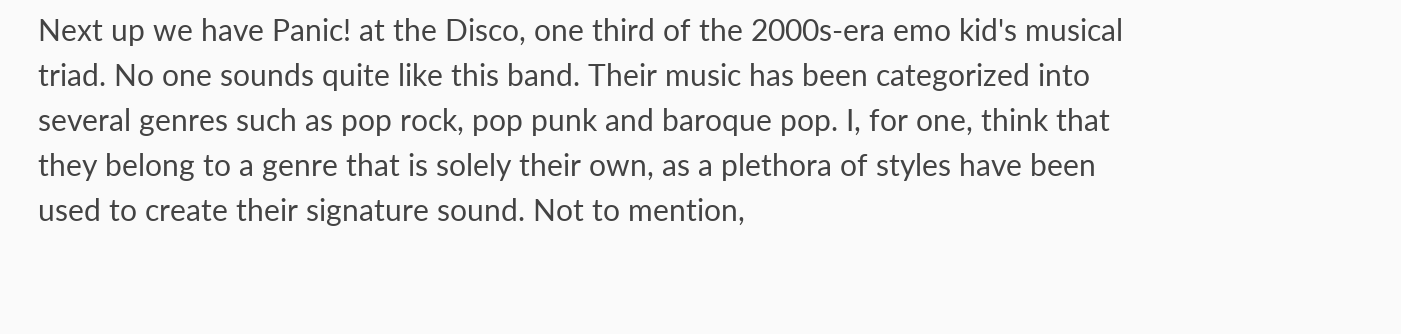Next up we have Panic! at the Disco, one third of the 2000s-era emo kid's musical triad. No one sounds quite like this band. Their music has been categorized into several genres such as pop rock, pop punk and baroque pop. I, for one, think that they belong to a genre that is solely their own, as a plethora of styles have been used to create their signature sound. Not to mention,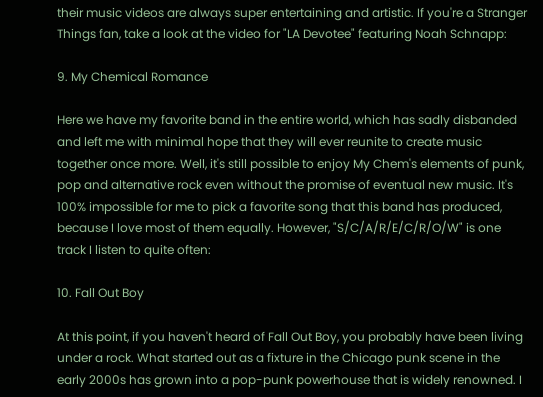their music videos are always super entertaining and artistic. If you're a Stranger Things fan, take a look at the video for "LA Devotee" featuring Noah Schnapp:

9. My Chemical Romance

Here we have my favorite band in the entire world, which has sadly disbanded and left me with minimal hope that they will ever reunite to create music together once more. Well, it's still possible to enjoy My Chem's elements of punk, pop and alternative rock even without the promise of eventual new music. It's 100% impossible for me to pick a favorite song that this band has produced, because I love most of them equally. However, "S/C/A/R/E/C/R/O/W" is one track I listen to quite often:

10. Fall Out Boy

At this point, if you haven't heard of Fall Out Boy, you probably have been living under a rock. What started out as a fixture in the Chicago punk scene in the early 2000s has grown into a pop-punk powerhouse that is widely renowned. I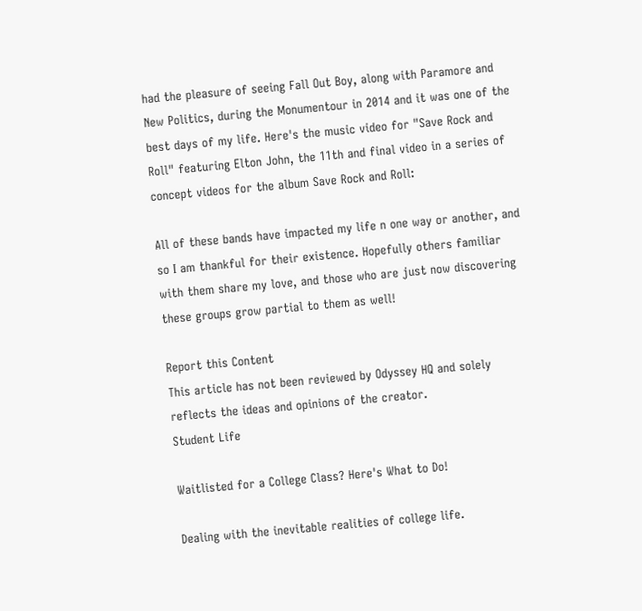had the pleasure of seeing Fall Out Boy, along with Paramore and New Politics, during the Monumentour in 2014 and it was one of the best days of my life. Here's the music video for "Save Rock and Roll" featuring Elton John, the 11th and final video in a series of concept videos for the album Save Rock and Roll:

All of these bands have impacted my life n one way or another, and so I am thankful for their existence. Hopefully others familiar with them share my love, and those who are just now discovering these groups grow partial to them as well!

Report this Content
This article has not been reviewed by Odyssey HQ and solely reflects the ideas and opinions of the creator.
Student Life

Waitlisted for a College Class? Here's What to Do!

Dealing with the inevitable realities of college life.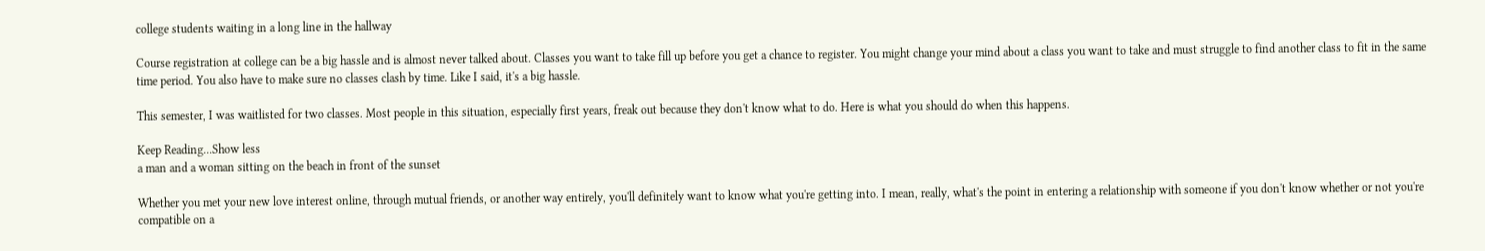college students waiting in a long line in the hallway

Course registration at college can be a big hassle and is almost never talked about. Classes you want to take fill up before you get a chance to register. You might change your mind about a class you want to take and must struggle to find another class to fit in the same time period. You also have to make sure no classes clash by time. Like I said, it's a big hassle.

This semester, I was waitlisted for two classes. Most people in this situation, especially first years, freak out because they don't know what to do. Here is what you should do when this happens.

Keep Reading...Show less
a man and a woman sitting on the beach in front of the sunset

Whether you met your new love interest online, through mutual friends, or another way entirely, you'll definitely want to know what you're getting into. I mean, really, what's the point in entering a relationship with someone if you don't know whether or not you're compatible on a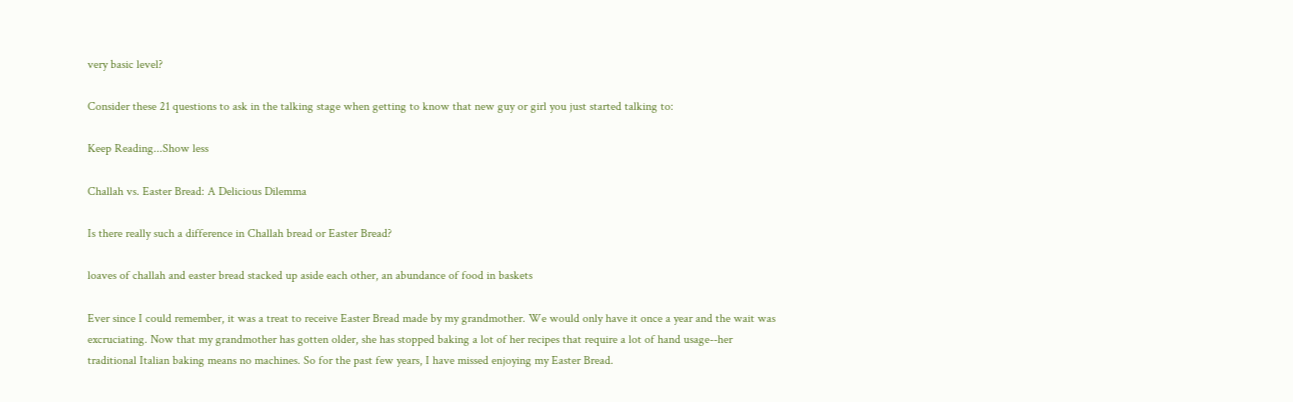very basic level?

Consider these 21 questions to ask in the talking stage when getting to know that new guy or girl you just started talking to:

Keep Reading...Show less

Challah vs. Easter Bread: A Delicious Dilemma

Is there really such a difference in Challah bread or Easter Bread?

loaves of challah and easter bread stacked up aside each other, an abundance of food in baskets

Ever since I could remember, it was a treat to receive Easter Bread made by my grandmother. We would only have it once a year and the wait was excruciating. Now that my grandmother has gotten older, she has stopped baking a lot of her recipes that require a lot of hand usage--her traditional Italian baking means no machines. So for the past few years, I have missed enjoying my Easter Bread.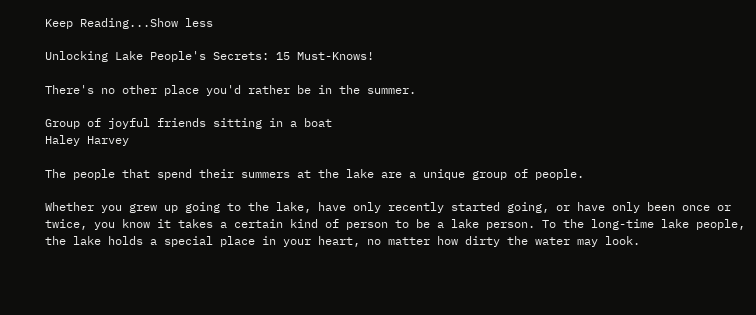Keep Reading...Show less

Unlocking Lake People's Secrets: 15 Must-Knows!

There's no other place you'd rather be in the summer.

Group of joyful friends sitting in a boat
Haley Harvey

The people that spend their summers at the lake are a unique group of people.

Whether you grew up going to the lake, have only recently started going, or have only been once or twice, you know it takes a certain kind of person to be a lake person. To the long-time lake people, the lake holds a special place in your heart, no matter how dirty the water may look.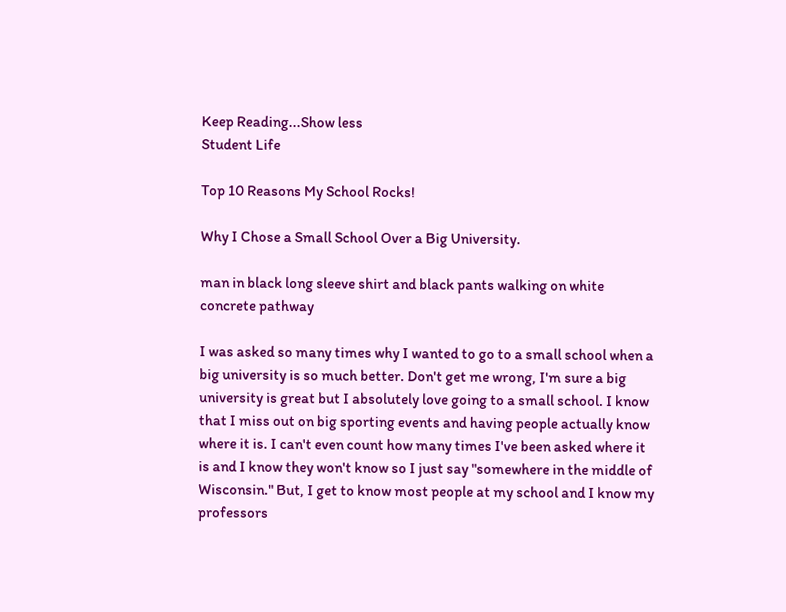Keep Reading...Show less
Student Life

Top 10 Reasons My School Rocks!

Why I Chose a Small School Over a Big University.

man in black long sleeve shirt and black pants walking on white concrete pathway

I was asked so many times why I wanted to go to a small school when a big university is so much better. Don't get me wrong, I'm sure a big university is great but I absolutely love going to a small school. I know that I miss out on big sporting events and having people actually know where it is. I can't even count how many times I've been asked where it is and I know they won't know so I just say "somewhere in the middle of Wisconsin." But, I get to know most people at my school and I know my professors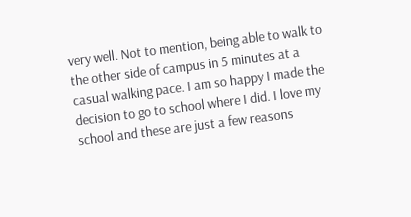very well. Not to mention, being able to walk to the other side of campus in 5 minutes at a casual walking pace. I am so happy I made the decision to go to school where I did. I love my school and these are just a few reasons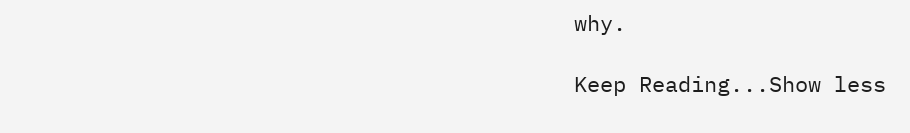why.

Keep Reading...Show less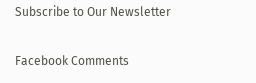Subscribe to Our Newsletter

Facebook Comments